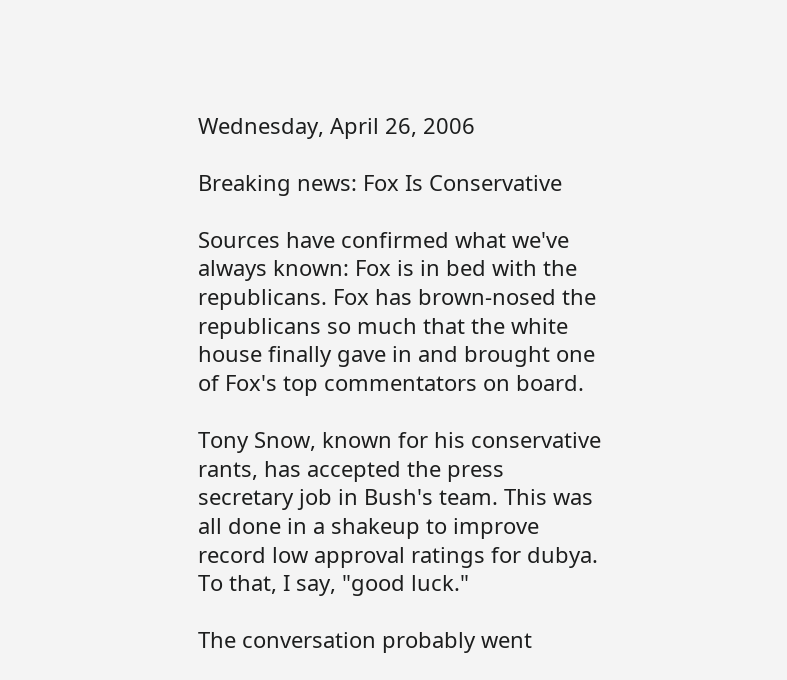Wednesday, April 26, 2006

Breaking news: Fox Is Conservative

Sources have confirmed what we've always known: Fox is in bed with the republicans. Fox has brown-nosed the republicans so much that the white house finally gave in and brought one of Fox's top commentators on board.

Tony Snow, known for his conservative rants, has accepted the press secretary job in Bush's team. This was all done in a shakeup to improve record low approval ratings for dubya. To that, I say, "good luck."

The conversation probably went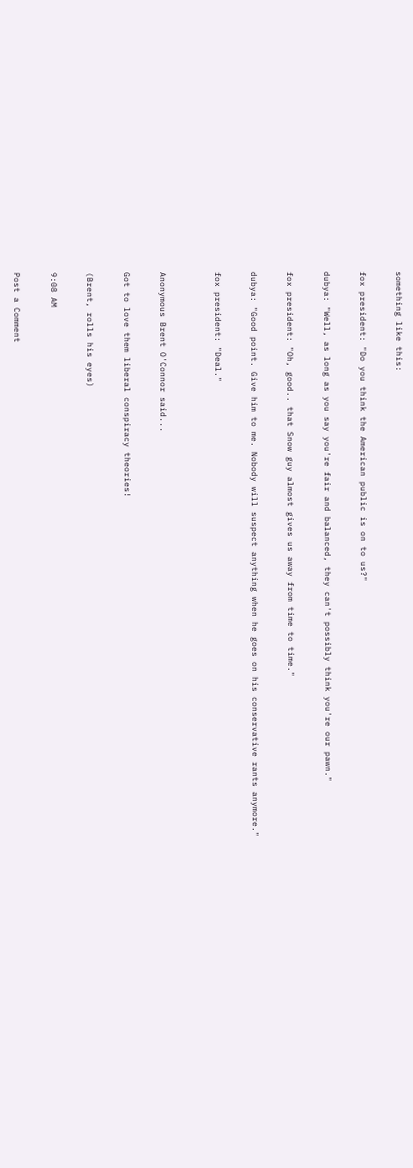something like this:

fox president: "Do you think the American public is on to us?"

dubya: "Well, as long as you say you're fair and balanced, they can't possibly think you're our pawn."

fox president: "Oh, good.. that Snow guy almost gives us away from time to time."

dubya: "Good point. Give him to me. Nobody will suspect anything when he goes on his conservative rants anymore."

fox president: "Deal."


Anonymous Brent O'Connor said...

Got to love them liberal conspiracy theories!

(Brent, rolls his eyes)

9:08 AM

Post a Comment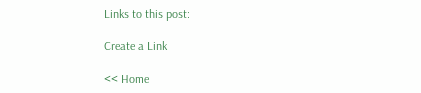Links to this post:

Create a Link

<< Home